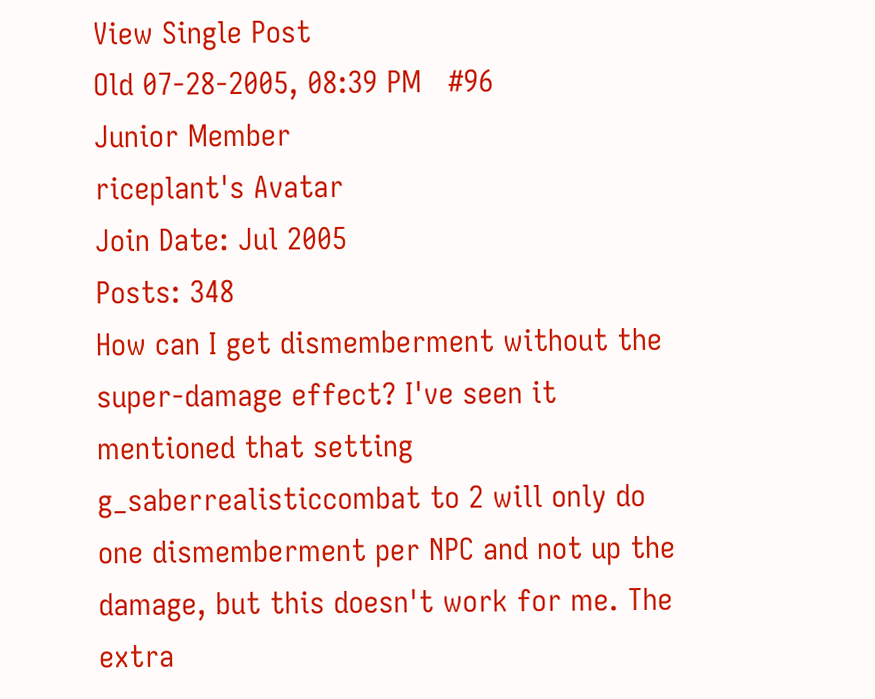View Single Post
Old 07-28-2005, 08:39 PM   #96
Junior Member
riceplant's Avatar
Join Date: Jul 2005
Posts: 348
How can I get dismemberment without the super-damage effect? I've seen it mentioned that setting g_saberrealisticcombat to 2 will only do one dismemberment per NPC and not up the damage, but this doesn't work for me. The extra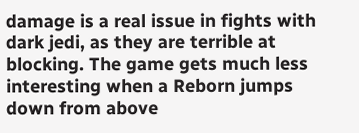damage is a real issue in fights with dark jedi, as they are terrible at blocking. The game gets much less interesting when a Reborn jumps down from above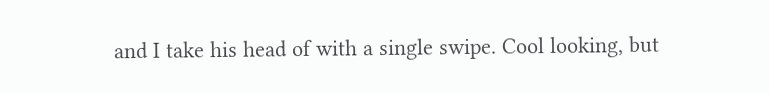and I take his head of with a single swipe. Cool looking, but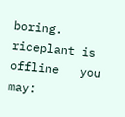boring.
riceplant is offline   you may: